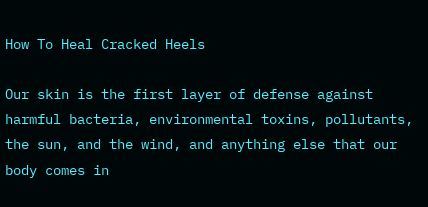How To Heal Cracked Heels

Our skin is the first layer of defense against harmful bacteria, environmental toxins, pollutants, the sun, and the wind, and anything else that our body comes in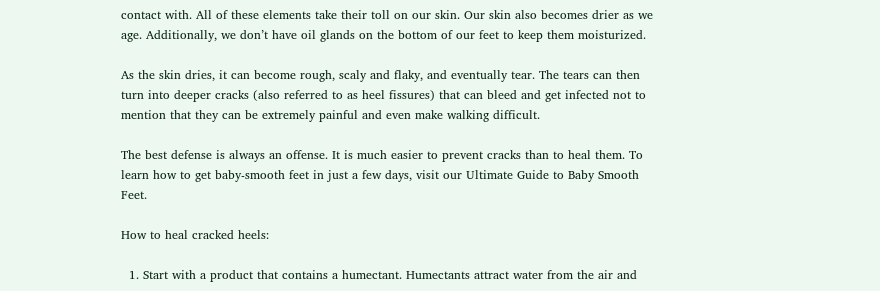contact with. All of these elements take their toll on our skin. Our skin also becomes drier as we age. Additionally, we don’t have oil glands on the bottom of our feet to keep them moisturized.

As the skin dries, it can become rough, scaly and flaky, and eventually tear. The tears can then turn into deeper cracks (also referred to as heel fissures) that can bleed and get infected not to mention that they can be extremely painful and even make walking difficult.

The best defense is always an offense. It is much easier to prevent cracks than to heal them. To learn how to get baby-smooth feet in just a few days, visit our Ultimate Guide to Baby Smooth Feet.

How to heal cracked heels:

  1. Start with a product that contains a humectant. Humectants attract water from the air and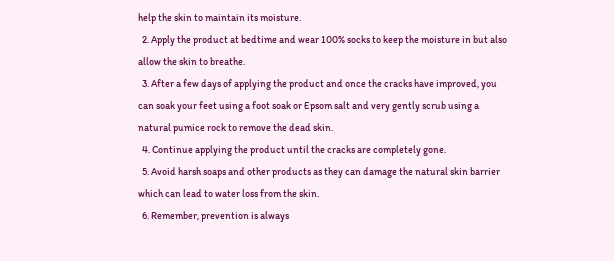help the skin to maintain its moisture.
  2. Apply the product at bedtime and wear 100% socks to keep the moisture in but also allow the skin to breathe.
  3. After a few days of applying the product and once the cracks have improved, you can soak your feet using a foot soak or Epsom salt and very gently scrub using a natural pumice rock to remove the dead skin.
  4. Continue applying the product until the cracks are completely gone.
  5. Avoid harsh soaps and other products as they can damage the natural skin barrier which can lead to water loss from the skin.
  6. Remember, prevention is always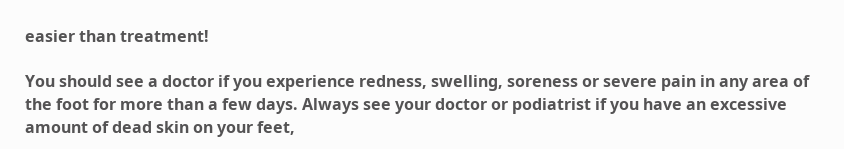easier than treatment!

You should see a doctor if you experience redness, swelling, soreness or severe pain in any area of the foot for more than a few days. Always see your doctor or podiatrist if you have an excessive amount of dead skin on your feet,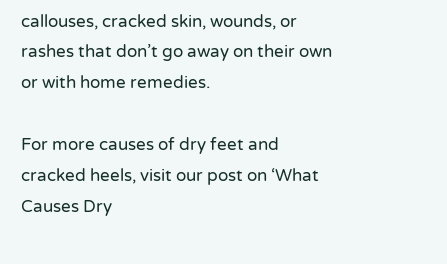callouses, cracked skin, wounds, or rashes that don’t go away on their own or with home remedies.

For more causes of dry feet and cracked heels, visit our post on ‘What Causes Dry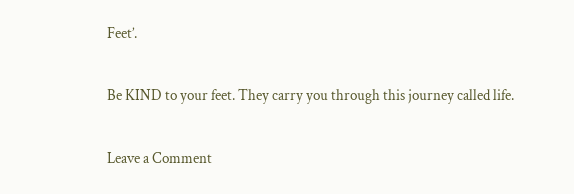Feet’.

Be KIND to your feet. They carry you through this journey called life.

Leave a Comment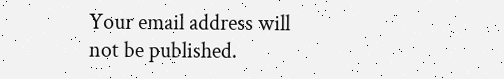Your email address will not be published.